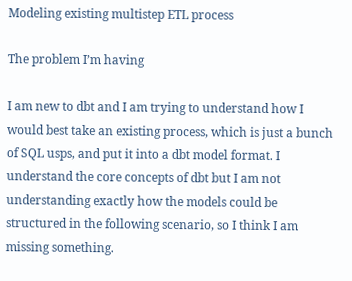Modeling existing multistep ETL process

The problem I’m having

I am new to dbt and I am trying to understand how I would best take an existing process, which is just a bunch of SQL usps, and put it into a dbt model format. I understand the core concepts of dbt but I am not understanding exactly how the models could be structured in the following scenario, so I think I am missing something.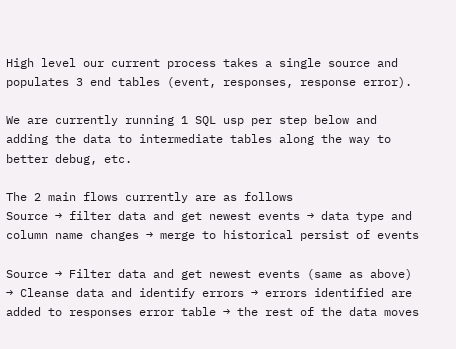High level our current process takes a single source and populates 3 end tables (event, responses, response error).

We are currently running 1 SQL usp per step below and adding the data to intermediate tables along the way to better debug, etc.

The 2 main flows currently are as follows
Source → filter data and get newest events → data type and column name changes → merge to historical persist of events

Source → Filter data and get newest events (same as above) → Cleanse data and identify errors → errors identified are added to responses error table → the rest of the data moves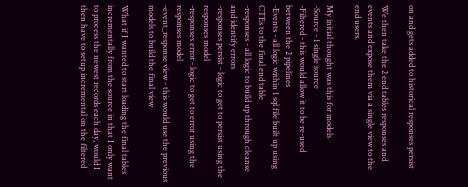on and gets added to historical responses persist

We then take the 2 end tables responses and events and expose them via a single view to the end users.

My initial thought was this for models
-Source - 1 single source
-Filtered - this would allow it to be re-used between the 2 pipelines
-Events - all logic within 1 sql file built up using CTEs to the final end table
-responses - all logic to build up through cleanse and identify errors
-responses persist - logic to get to persist using the responses model
-responses error - logic to get to error using the responses model
-event_response view - this would use the previous models to build the final view

What if I wanted to start loading the final tables incrementally from the source in that I only want to process the newest records each day, would I then have to setup incremental on the filtered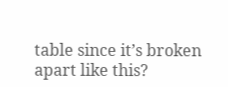table since it’s broken apart like this?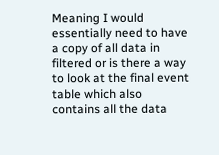Meaning I would essentially need to have a copy of all data in filtered or is there a way to look at the final event table which also contains all the data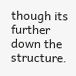though its further down the structure.